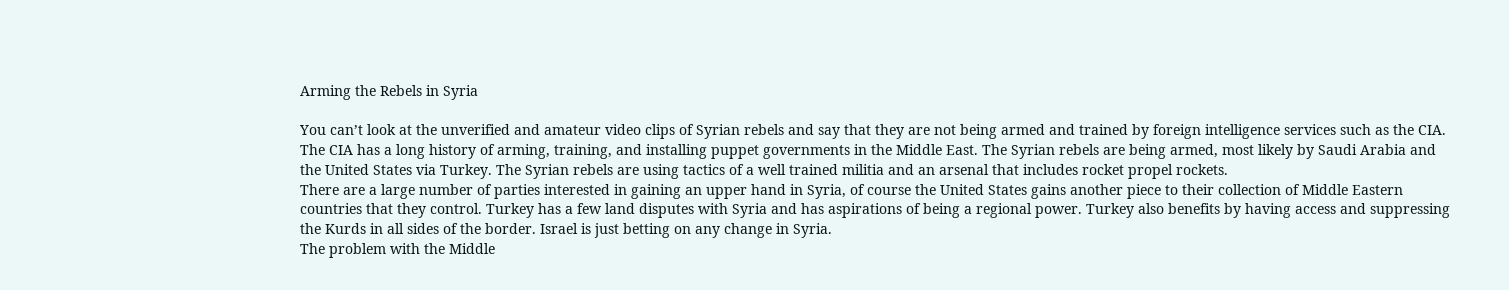Arming the Rebels in Syria

You can’t look at the unverified and amateur video clips of Syrian rebels and say that they are not being armed and trained by foreign intelligence services such as the CIA. The CIA has a long history of arming, training, and installing puppet governments in the Middle East. The Syrian rebels are being armed, most likely by Saudi Arabia and the United States via Turkey. The Syrian rebels are using tactics of a well trained militia and an arsenal that includes rocket propel rockets.
There are a large number of parties interested in gaining an upper hand in Syria, of course the United States gains another piece to their collection of Middle Eastern countries that they control. Turkey has a few land disputes with Syria and has aspirations of being a regional power. Turkey also benefits by having access and suppressing the Kurds in all sides of the border. Israel is just betting on any change in Syria.
The problem with the Middle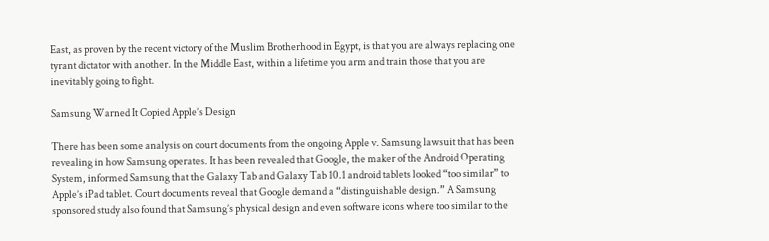East, as proven by the recent victory of the Muslim Brotherhood in Egypt, is that you are always replacing one tyrant dictator with another. In the Middle East, within a lifetime you arm and train those that you are inevitably going to fight.

Samsung Warned It Copied Apple’s Design

There has been some analysis on court documents from the ongoing Apple v. Samsung lawsuit that has been revealing in how Samsung operates. It has been revealed that Google, the maker of the Android Operating System, informed Samsung that the Galaxy Tab and Galaxy Tab 10.1 android tablets looked “too similar” to Apple’s iPad tablet. Court documents reveal that Google demand a “distinguishable design.” A Samsung sponsored study also found that Samsung’s physical design and even software icons where too similar to the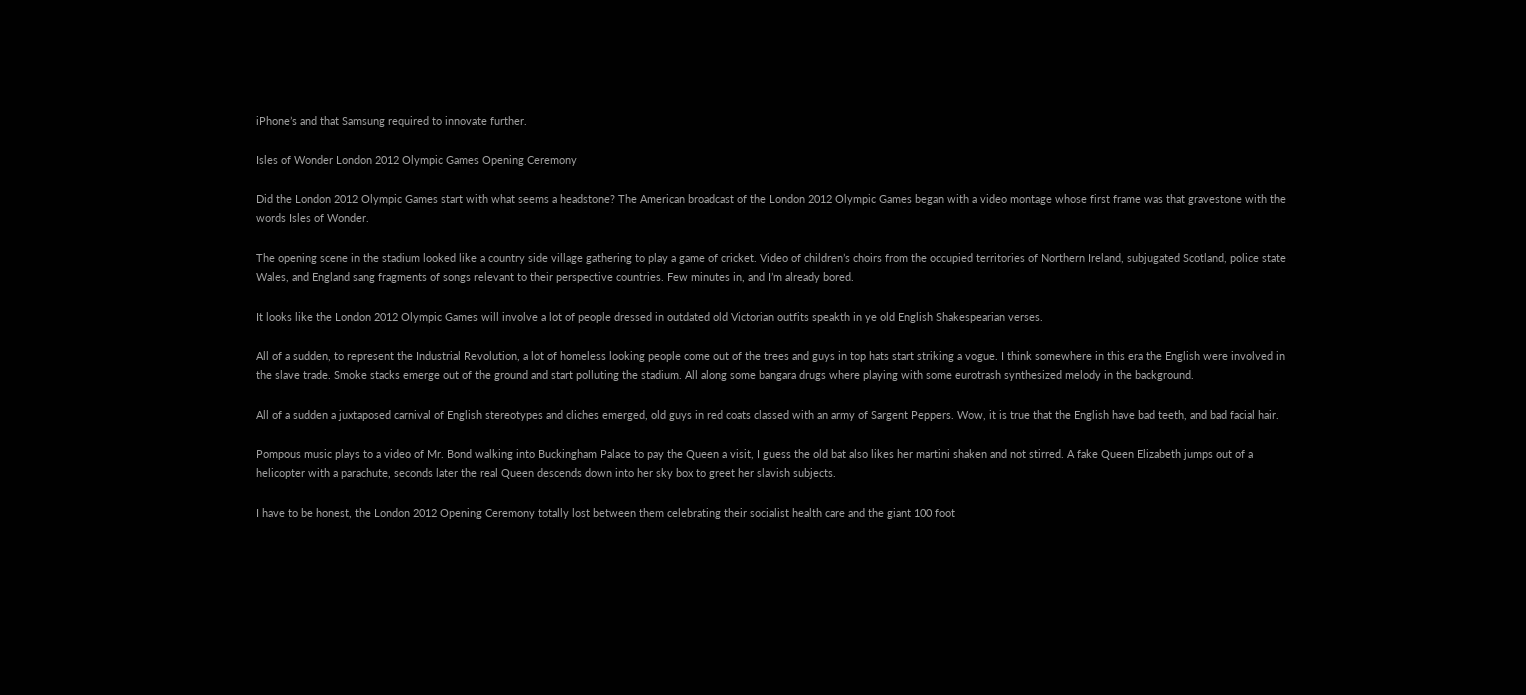iPhone’s and that Samsung required to innovate further.

Isles of Wonder London 2012 Olympic Games Opening Ceremony

Did the London 2012 Olympic Games start with what seems a headstone? The American broadcast of the London 2012 Olympic Games began with a video montage whose first frame was that gravestone with the words Isles of Wonder.

The opening scene in the stadium looked like a country side village gathering to play a game of cricket. Video of children’s choirs from the occupied territories of Northern Ireland, subjugated Scotland, police state Wales, and England sang fragments of songs relevant to their perspective countries. Few minutes in, and I’m already bored.

It looks like the London 2012 Olympic Games will involve a lot of people dressed in outdated old Victorian outfits speakth in ye old English Shakespearian verses.

All of a sudden, to represent the Industrial Revolution, a lot of homeless looking people come out of the trees and guys in top hats start striking a vogue. I think somewhere in this era the English were involved in the slave trade. Smoke stacks emerge out of the ground and start polluting the stadium. All along some bangara drugs where playing with some eurotrash synthesized melody in the background.

All of a sudden a juxtaposed carnival of English stereotypes and cliches emerged, old guys in red coats classed with an army of Sargent Peppers. Wow, it is true that the English have bad teeth, and bad facial hair.

Pompous music plays to a video of Mr. Bond walking into Buckingham Palace to pay the Queen a visit, I guess the old bat also likes her martini shaken and not stirred. A fake Queen Elizabeth jumps out of a helicopter with a parachute, seconds later the real Queen descends down into her sky box to greet her slavish subjects.

I have to be honest, the London 2012 Opening Ceremony totally lost between them celebrating their socialist health care and the giant 100 foot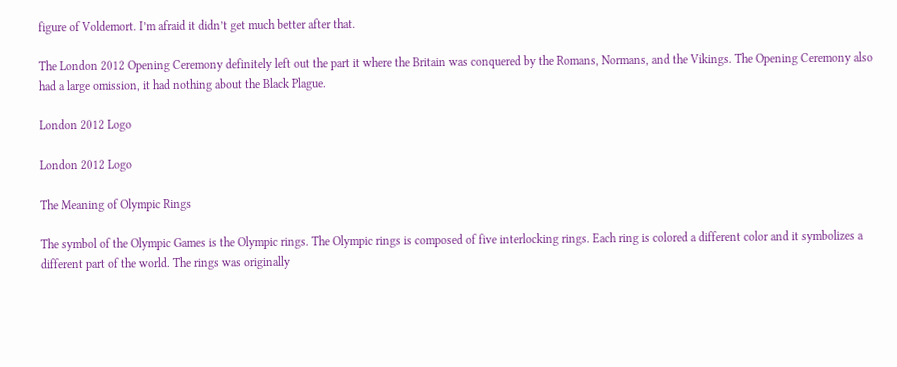figure of Voldemort. I’m afraid it didn’t get much better after that.

The London 2012 Opening Ceremony definitely left out the part it where the Britain was conquered by the Romans, Normans, and the Vikings. The Opening Ceremony also had a large omission, it had nothing about the Black Plague.

London 2012 Logo

London 2012 Logo

The Meaning of Olympic Rings

The symbol of the Olympic Games is the Olympic rings. The Olympic rings is composed of five interlocking rings. Each ring is colored a different color and it symbolizes a different part of the world. The rings was originally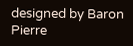designed by Baron Pierre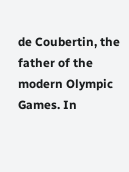de Coubertin, the father of the modern Olympic Games. In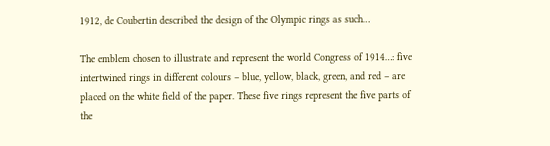1912, de Coubertin described the design of the Olympic rings as such…

The emblem chosen to illustrate and represent the world Congress of 1914…: five intertwined rings in different colours – blue, yellow, black, green, and red – are placed on the white field of the paper. These five rings represent the five parts of the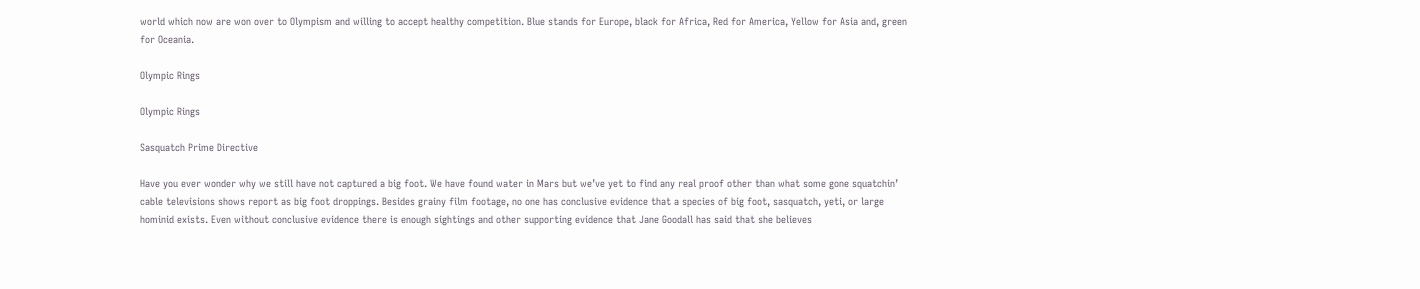world which now are won over to Olympism and willing to accept healthy competition. Blue stands for Europe, black for Africa, Red for America, Yellow for Asia and, green for Oceania.

Olympic Rings

Olympic Rings

Sasquatch Prime Directive

Have you ever wonder why we still have not captured a big foot. We have found water in Mars but we’ve yet to find any real proof other than what some gone squatchin’ cable televisions shows report as big foot droppings. Besides grainy film footage, no one has conclusive evidence that a species of big foot, sasquatch, yeti, or large hominid exists. Even without conclusive evidence there is enough sightings and other supporting evidence that Jane Goodall has said that she believes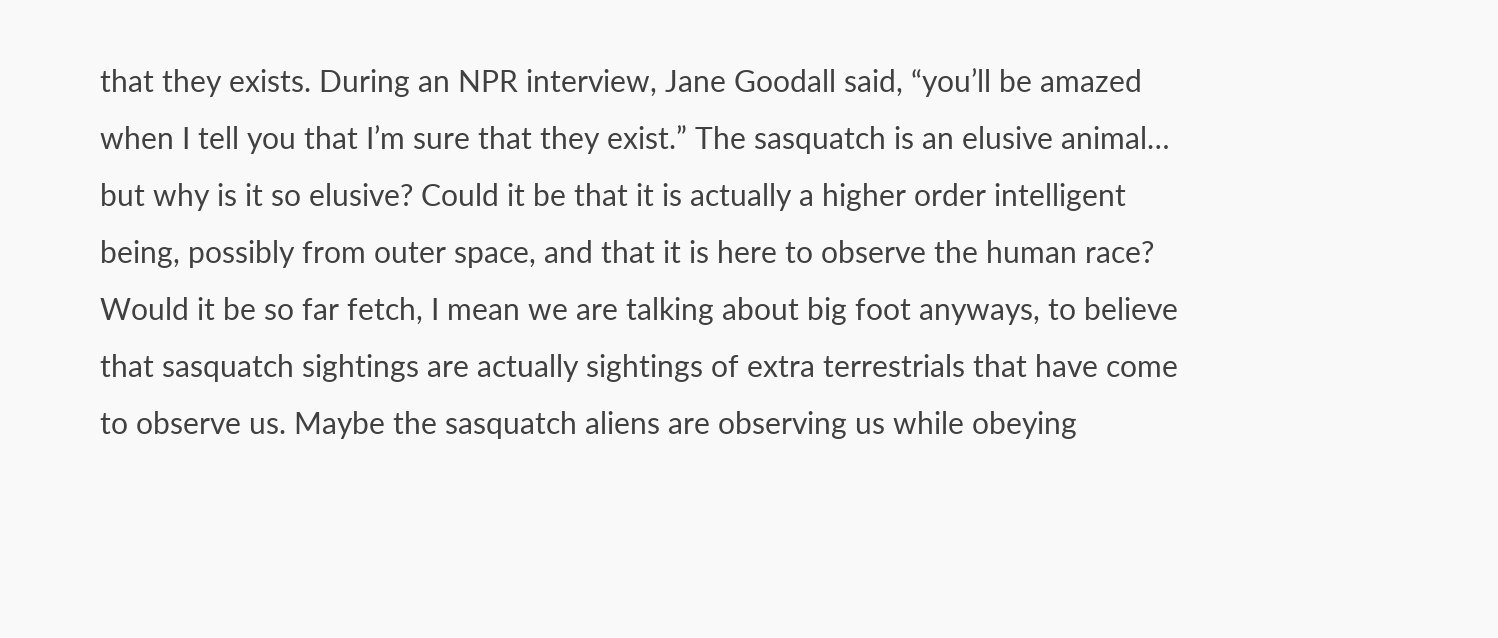that they exists. During an NPR interview, Jane Goodall said, “you’ll be amazed when I tell you that I’m sure that they exist.” The sasquatch is an elusive animal… but why is it so elusive? Could it be that it is actually a higher order intelligent being, possibly from outer space, and that it is here to observe the human race? Would it be so far fetch, I mean we are talking about big foot anyways, to believe that sasquatch sightings are actually sightings of extra terrestrials that have come to observe us. Maybe the sasquatch aliens are observing us while obeying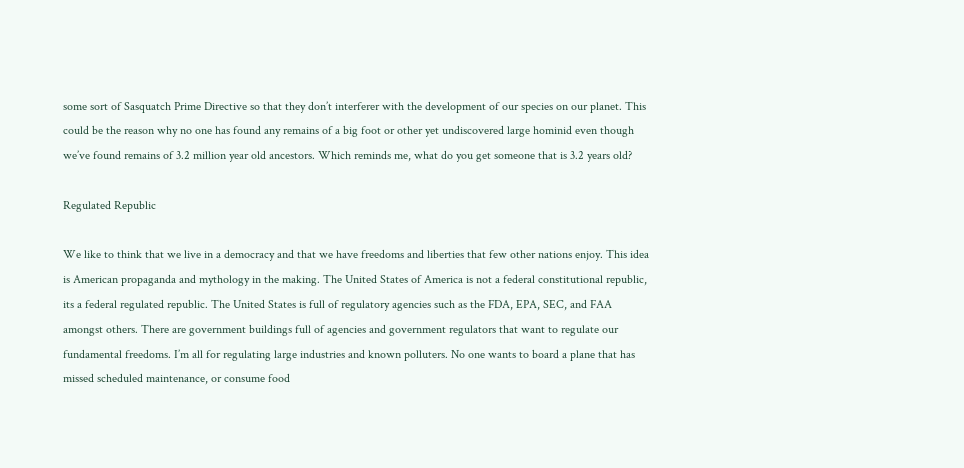some sort of Sasquatch Prime Directive so that they don’t interferer with the development of our species on our planet. This could be the reason why no one has found any remains of a big foot or other yet undiscovered large hominid even though we’ve found remains of 3.2 million year old ancestors. Which reminds me, what do you get someone that is 3.2 years old?

Regulated Republic

We like to think that we live in a democracy and that we have freedoms and liberties that few other nations enjoy. This idea is American propaganda and mythology in the making. The United States of America is not a federal constitutional republic, its a federal regulated republic. The United States is full of regulatory agencies such as the FDA, EPA, SEC, and FAA amongst others. There are government buildings full of agencies and government regulators that want to regulate our fundamental freedoms. I’m all for regulating large industries and known polluters. No one wants to board a plane that has missed scheduled maintenance, or consume food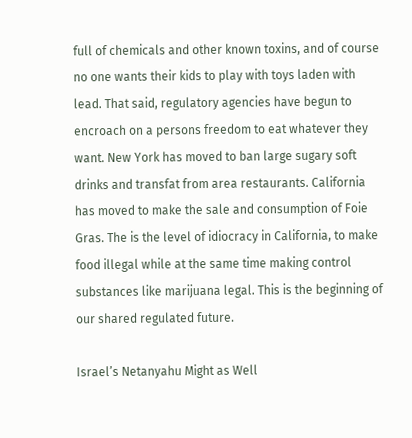full of chemicals and other known toxins, and of course no one wants their kids to play with toys laden with lead. That said, regulatory agencies have begun to encroach on a persons freedom to eat whatever they want. New York has moved to ban large sugary soft drinks and transfat from area restaurants. California has moved to make the sale and consumption of Foie Gras. The is the level of idiocracy in California, to make food illegal while at the same time making control substances like marijuana legal. This is the beginning of our shared regulated future.

Israel’s Netanyahu Might as Well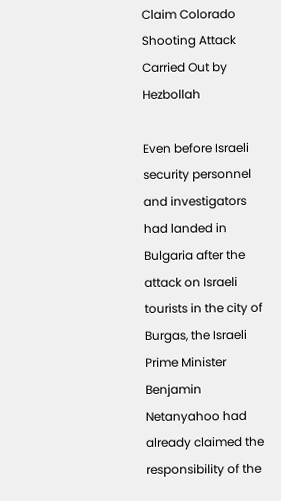Claim Colorado Shooting Attack Carried Out by Hezbollah

Even before Israeli security personnel and investigators had landed in Bulgaria after the attack on Israeli tourists in the city of Burgas, the Israeli Prime Minister Benjamin Netanyahoo had already claimed the responsibility of the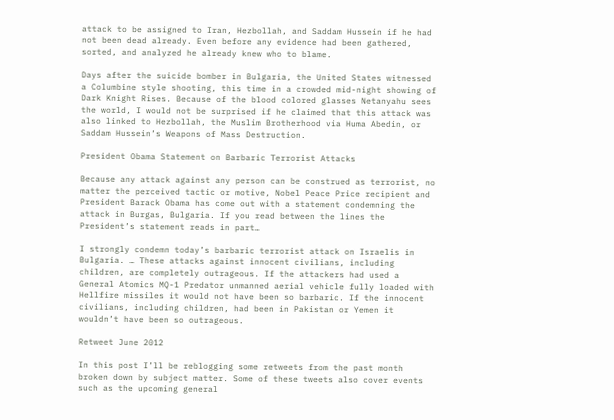attack to be assigned to Iran, Hezbollah, and Saddam Hussein if he had not been dead already. Even before any evidence had been gathered, sorted, and analyzed he already knew who to blame.

Days after the suicide bomber in Bulgaria, the United States witnessed a Columbine style shooting, this time in a crowded mid-night showing of Dark Knight Rises. Because of the blood colored glasses Netanyahu sees the world, I would not be surprised if he claimed that this attack was also linked to Hezbollah, the Muslim Brotherhood via Huma Abedin, or Saddam Hussein’s Weapons of Mass Destruction.

President Obama Statement on Barbaric Terrorist Attacks

Because any attack against any person can be construed as terrorist, no matter the perceived tactic or motive, Nobel Peace Price recipient and President Barack Obama has come out with a statement condemning the attack in Burgas, Bulgaria. If you read between the lines the President’s statement reads in part…

I strongly condemn today’s barbaric terrorist attack on Israelis in Bulgaria. … These attacks against innocent civilians, including children, are completely outrageous. If the attackers had used a General Atomics MQ-1 Predator unmanned aerial vehicle fully loaded with Hellfire missiles it would not have been so barbaric. If the innocent civilians, including children, had been in Pakistan or Yemen it wouldn’t have been so outrageous.

Retweet June 2012

In this post I’ll be reblogging some retweets from the past month broken down by subject matter. Some of these tweets also cover events such as the upcoming general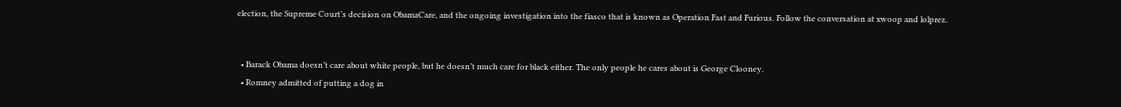election, the Supreme Court’s decision on ObamaCare, and the ongoing investigation into the fiasco that is known as Operation Fast and Furious. Follow the conversation at xwoop and lolprez.


  • Barack Obama doesn’t care about white people, but he doesn’t much care for black either. The only people he cares about is George Clooney.
  • Romney admitted of putting a dog in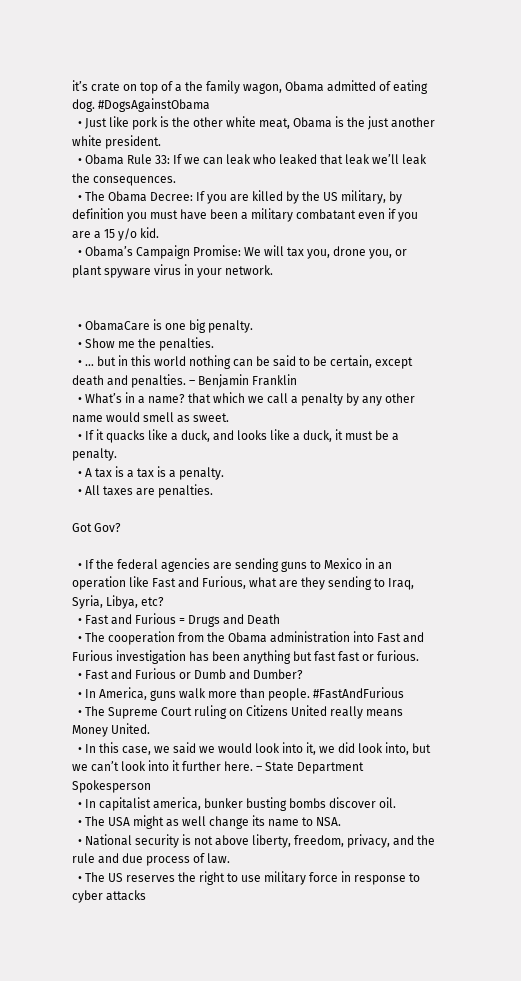it’s crate on top of a the family wagon, Obama admitted of eating dog. #DogsAgainstObama
  • Just like pork is the other white meat, Obama is the just another white president.
  • Obama Rule 33: If we can leak who leaked that leak we’ll leak the consequences.
  • The Obama Decree: If you are killed by the US military, by definition you must have been a military combatant even if you are a 15 y/o kid.
  • Obama’s Campaign Promise: We will tax you, drone you, or plant spyware virus in your network.


  • ObamaCare is one big penalty.
  • Show me the penalties.
  • … but in this world nothing can be said to be certain, except death and penalties. – Benjamin Franklin
  • What’s in a name? that which we call a penalty by any other name would smell as sweet.
  • If it quacks like a duck, and looks like a duck, it must be a penalty.
  • A tax is a tax is a penalty.
  • All taxes are penalties.

Got Gov?

  • If the federal agencies are sending guns to Mexico in an operation like Fast and Furious, what are they sending to Iraq, Syria, Libya, etc?
  • Fast and Furious = Drugs and Death
  • The cooperation from the Obama administration into Fast and Furious investigation has been anything but fast fast or furious.
  • Fast and Furious or Dumb and Dumber?
  • In America, guns walk more than people. #FastAndFurious
  • The Supreme Court ruling on Citizens United really means Money United.
  • In this case, we said we would look into it, we did look into, but we can’t look into it further here. – State Department Spokesperson
  • In capitalist america, bunker busting bombs discover oil.
  • The USA might as well change its name to NSA.
  • National security is not above liberty, freedom, privacy, and the rule and due process of law.
  • The US reserves the right to use military force in response to cyber attacks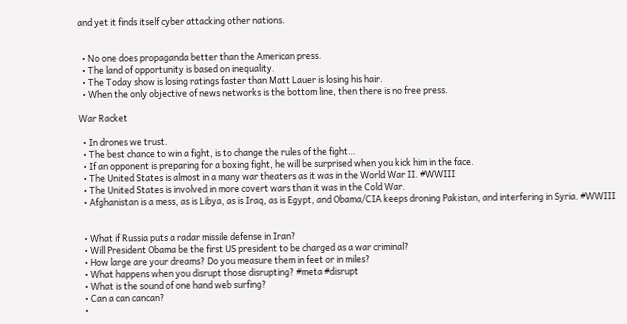and yet it finds itself cyber attacking other nations.


  • No one does propaganda better than the American press.
  • The land of opportunity is based on inequality.
  • The Today show is losing ratings faster than Matt Lauer is losing his hair.
  • When the only objective of news networks is the bottom line, then there is no free press.

War Racket

  • In drones we trust.
  • The best chance to win a fight, is to change the rules of the fight…
  • If an opponent is preparing for a boxing fight, he will be surprised when you kick him in the face.
  • The United States is almost in a many war theaters as it was in the World War II. #WWIII
  • The United States is involved in more covert wars than it was in the Cold War.
  • Afghanistan is a mess, as is Libya, as is Iraq, as is Egypt, and Obama/CIA keeps droning Pakistan, and interfering in Syria. #WWIII


  • What if Russia puts a radar missile defense in Iran?
  • Will President Obama be the first US president to be charged as a war criminal?
  • How large are your dreams? Do you measure them in feet or in miles?
  • What happens when you disrupt those disrupting? #meta #disrupt
  • What is the sound of one hand web surfing?
  • Can a can cancan?
  •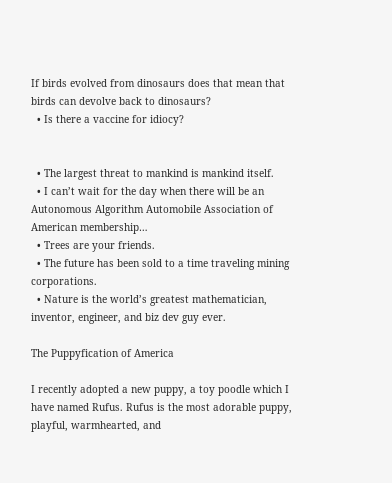If birds evolved from dinosaurs does that mean that birds can devolve back to dinosaurs?
  • Is there a vaccine for idiocy?


  • The largest threat to mankind is mankind itself.
  • I can’t wait for the day when there will be an Autonomous Algorithm Automobile Association of American membership…
  • Trees are your friends.
  • The future has been sold to a time traveling mining corporations.
  • Nature is the world’s greatest mathematician, inventor, engineer, and biz dev guy ever.

The Puppyfication of America

I recently adopted a new puppy, a toy poodle which I have named Rufus. Rufus is the most adorable puppy, playful, warmhearted, and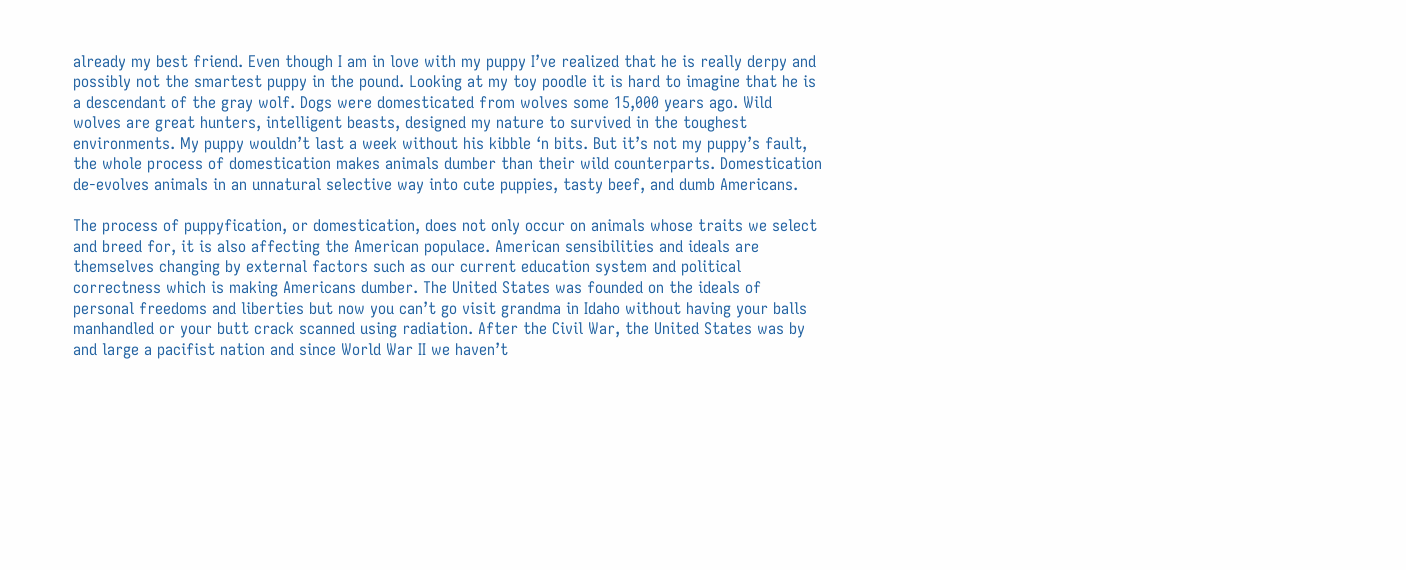already my best friend. Even though I am in love with my puppy I’ve realized that he is really derpy and possibly not the smartest puppy in the pound. Looking at my toy poodle it is hard to imagine that he is a descendant of the gray wolf. Dogs were domesticated from wolves some 15,000 years ago. Wild wolves are great hunters, intelligent beasts, designed my nature to survived in the toughest environments. My puppy wouldn’t last a week without his kibble ‘n bits. But it’s not my puppy’s fault, the whole process of domestication makes animals dumber than their wild counterparts. Domestication de-evolves animals in an unnatural selective way into cute puppies, tasty beef, and dumb Americans.

The process of puppyfication, or domestication, does not only occur on animals whose traits we select and breed for, it is also affecting the American populace. American sensibilities and ideals are themselves changing by external factors such as our current education system and political correctness which is making Americans dumber. The United States was founded on the ideals of personal freedoms and liberties but now you can’t go visit grandma in Idaho without having your balls manhandled or your butt crack scanned using radiation. After the Civil War, the United States was by and large a pacifist nation and since World War II we haven’t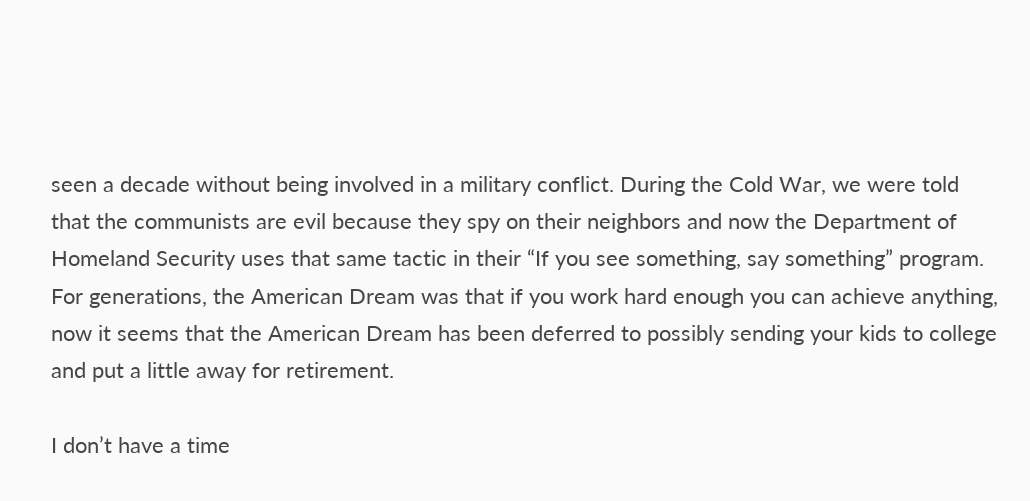seen a decade without being involved in a military conflict. During the Cold War, we were told that the communists are evil because they spy on their neighbors and now the Department of Homeland Security uses that same tactic in their “If you see something, say something” program. For generations, the American Dream was that if you work hard enough you can achieve anything, now it seems that the American Dream has been deferred to possibly sending your kids to college and put a little away for retirement.

I don’t have a time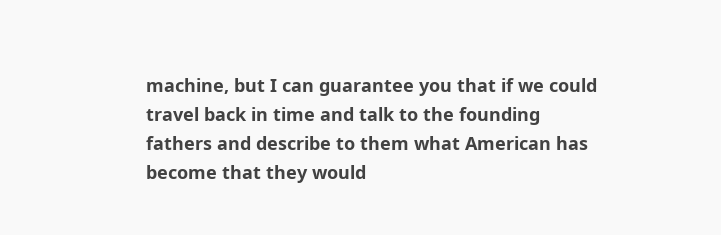machine, but I can guarantee you that if we could travel back in time and talk to the founding fathers and describe to them what American has become that they would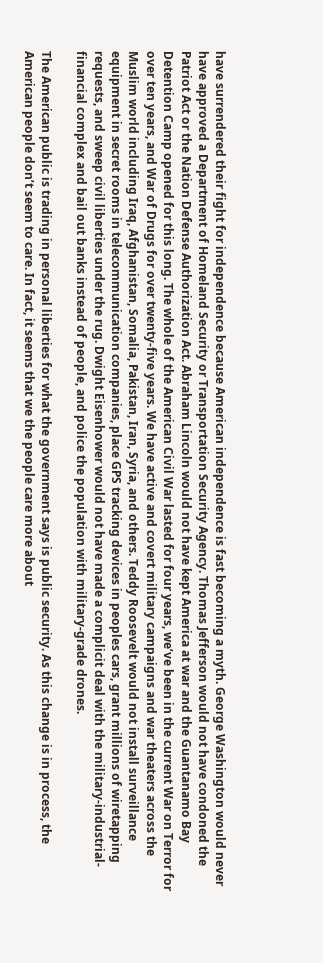have surrendered their fight for independence because American independence is fast becoming a myth. George Washington would never have approved a Department of Homeland Security or Transportation Security Agency. Thomas Jefferson would not have condoned the Patriot Act or the Nation Defense Authorization Act. Abraham Lincoln would not have kept America at war and the Guantanamo Bay Detention Camp opened for this long. The whole of the American Civil War lasted for four years, we’ve been in the current War on Terror for over ten years, and War of Drugs for over twenty-five years. We have active and covert military campaigns and war theaters across the Muslim world including Iraq, Afghanistan, Somalia, Pakistan, Iran, Syria, and others. Teddy Roosevelt would not install surveillance equipment in secret rooms in telecommunication companies, place GPS tracking devices in peoples cars, grant millions of wiretapping requests, and sweep civil liberties under the rug. Dwight Eisenhower would not have made a complicit deal with the military-industrial-financial complex and bail out banks instead of people, and police the population with military-grade drones.

The American public is trading in personal liberties for what the government says is public security. As this change is in process, the American people don’t seem to care. In fact, it seems that we the people care more about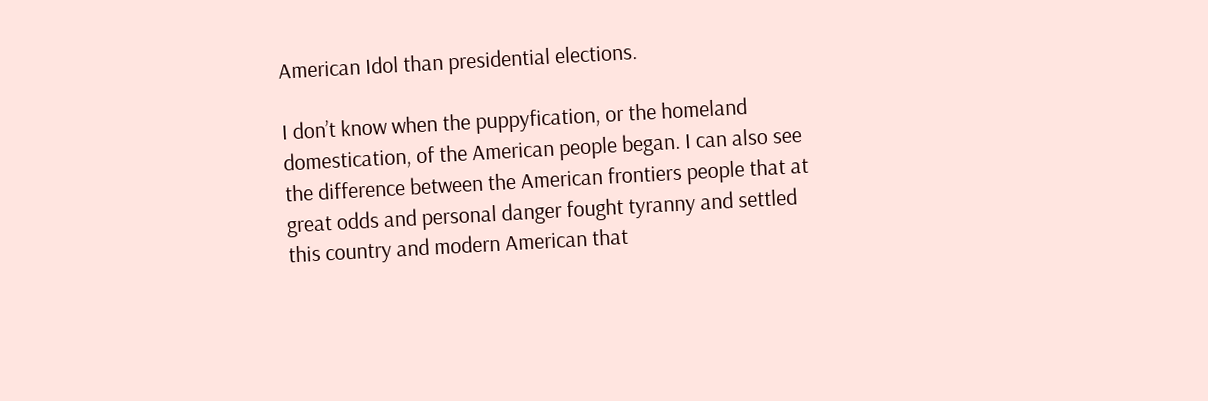American Idol than presidential elections.

I don’t know when the puppyfication, or the homeland domestication, of the American people began. I can also see the difference between the American frontiers people that at great odds and personal danger fought tyranny and settled this country and modern American that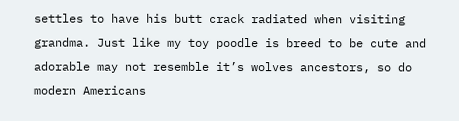settles to have his butt crack radiated when visiting grandma. Just like my toy poodle is breed to be cute and adorable may not resemble it’s wolves ancestors, so do modern Americans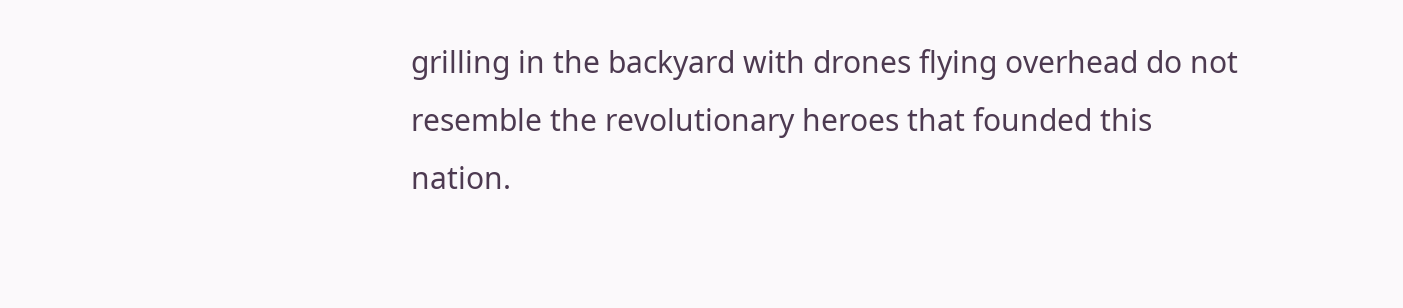grilling in the backyard with drones flying overhead do not resemble the revolutionary heroes that founded this nation.